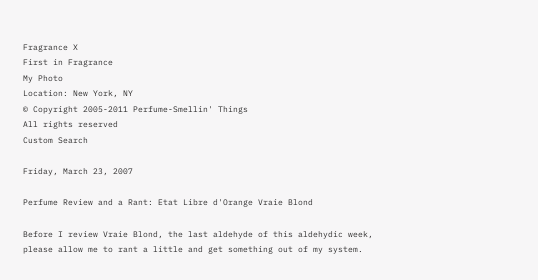Fragrance X
First in Fragrance
My Photo
Location: New York, NY
© Copyright 2005-2011 Perfume-Smellin' Things
All rights reserved
Custom Search

Friday, March 23, 2007

Perfume Review and a Rant: Etat Libre d'Orange Vraie Blond

Before I review Vraie Blond, the last aldehyde of this aldehydic week, please allow me to rant a little and get something out of my system.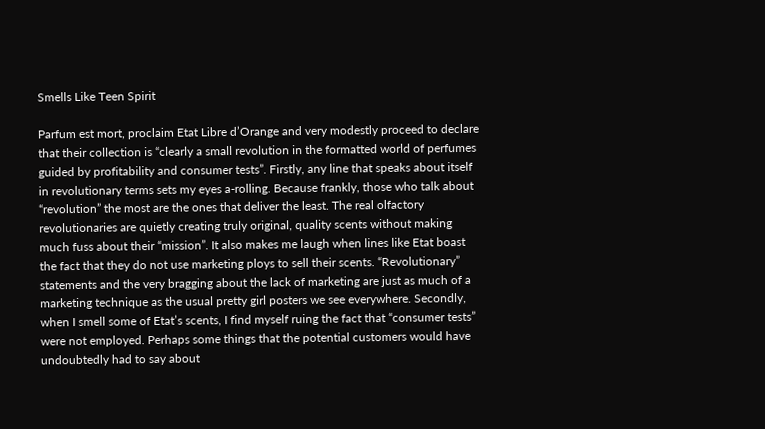Smells Like Teen Spirit

Parfum est mort, proclaim Etat Libre d’Orange and very modestly proceed to declare that their collection is “clearly a small revolution in the formatted world of perfumes guided by profitability and consumer tests”. Firstly, any line that speaks about itself in revolutionary terms sets my eyes a-rolling. Because frankly, those who talk about “revolution” the most are the ones that deliver the least. The real olfactory revolutionaries are quietly creating truly original, quality scents without making much fuss about their “mission”. It also makes me laugh when lines like Etat boast the fact that they do not use marketing ploys to sell their scents. “Revolutionary” statements and the very bragging about the lack of marketing are just as much of a marketing technique as the usual pretty girl posters we see everywhere. Secondly, when I smell some of Etat’s scents, I find myself ruing the fact that “consumer tests” were not employed. Perhaps some things that the potential customers would have undoubtedly had to say about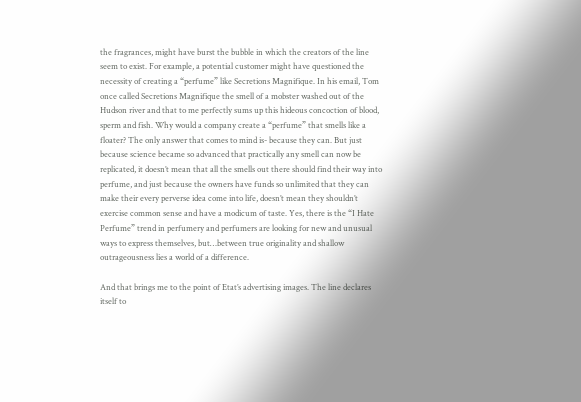the fragrances, might have burst the bubble in which the creators of the line seem to exist. For example, a potential customer might have questioned the necessity of creating a “perfume” like Secretions Magnifique. In his email, Tom once called Secretions Magnifique the smell of a mobster washed out of the Hudson river and that to me perfectly sums up this hideous concoction of blood, sperm and fish. Why would a company create a “perfume” that smells like a floater? The only answer that comes to mind is- because they can. But just because science became so advanced that practically any smell can now be replicated, it doesn’t mean that all the smells out there should find their way into perfume, and just because the owners have funds so unlimited that they can make their every perverse idea come into life, doesn’t mean they shouldn’t exercise common sense and have a modicum of taste. Yes, there is the “I Hate Perfume” trend in perfumery and perfumers are looking for new and unusual ways to express themselves, but…between true originality and shallow outrageousness lies a world of a difference.

And that brings me to the point of Etat’s advertising images. The line declares itself to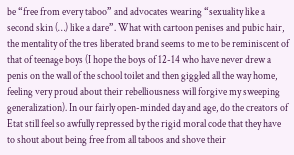be “free from every taboo” and advocates wearing “sexuality like a second skin (…) like a dare”. What with cartoon penises and pubic hair, the mentality of the tres liberated brand seems to me to be reminiscent of that of teenage boys (I hope the boys of 12-14 who have never drew a penis on the wall of the school toilet and then giggled all the way home, feeling very proud about their rebelliousness will forgive my sweeping generalization). In our fairly open-minded day and age, do the creators of Etat still feel so awfully repressed by the rigid moral code that they have to shout about being free from all taboos and shove their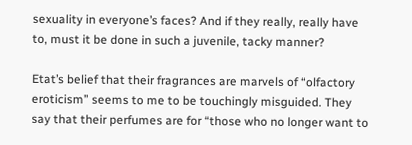sexuality in everyone’s faces? And if they really, really have to, must it be done in such a juvenile, tacky manner?

Etat’s belief that their fragrances are marvels of “olfactory eroticism” seems to me to be touchingly misguided. They say that their perfumes are for “those who no longer want to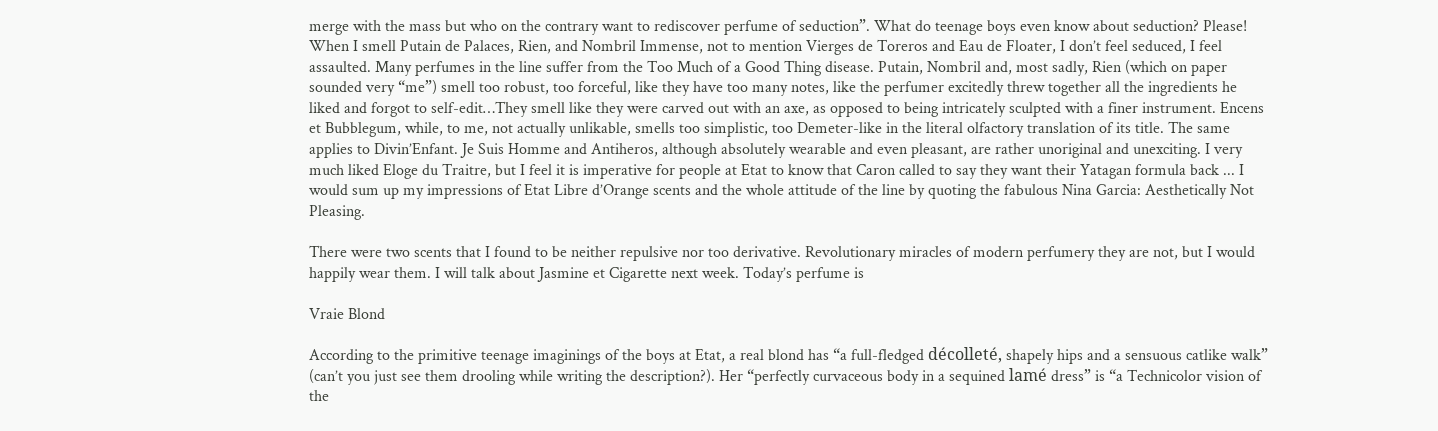merge with the mass but who on the contrary want to rediscover perfume of seduction”. What do teenage boys even know about seduction? Please! When I smell Putain de Palaces, Rien, and Nombril Immense, not to mention Vierges de Toreros and Eau de Floater, I don’t feel seduced, I feel assaulted. Many perfumes in the line suffer from the Too Much of a Good Thing disease. Putain, Nombril and, most sadly, Rien (which on paper sounded very “me”) smell too robust, too forceful, like they have too many notes, like the perfumer excitedly threw together all the ingredients he liked and forgot to self-edit…They smell like they were carved out with an axe, as opposed to being intricately sculpted with a finer instrument. Encens et Bubblegum, while, to me, not actually unlikable, smells too simplistic, too Demeter-like in the literal olfactory translation of its title. The same applies to Divin’Enfant. Je Suis Homme and Antiheros, although absolutely wearable and even pleasant, are rather unoriginal and unexciting. I very much liked Eloge du Traitre, but I feel it is imperative for people at Etat to know that Caron called to say they want their Yatagan formula back ... I would sum up my impressions of Etat Libre d’Orange scents and the whole attitude of the line by quoting the fabulous Nina Garcia: Aesthetically Not Pleasing.

There were two scents that I found to be neither repulsive nor too derivative. Revolutionary miracles of modern perfumery they are not, but I would happily wear them. I will talk about Jasmine et Cigarette next week. Today’s perfume is

Vraie Blond

According to the primitive teenage imaginings of the boys at Etat, a real blond has “a full-fledged décolleté, shapely hips and a sensuous catlike walk” (can’t you just see them drooling while writing the description?). Her “perfectly curvaceous body in a sequined lamé dress” is “a Technicolor vision of the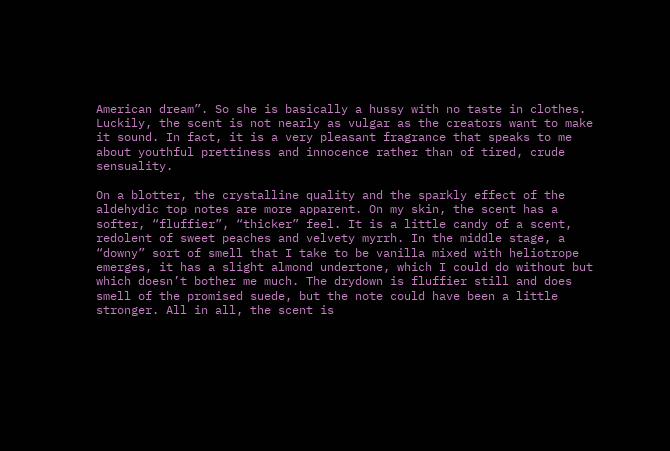American dream”. So she is basically a hussy with no taste in clothes. Luckily, the scent is not nearly as vulgar as the creators want to make it sound. In fact, it is a very pleasant fragrance that speaks to me about youthful prettiness and innocence rather than of tired, crude sensuality.

On a blotter, the crystalline quality and the sparkly effect of the aldehydic top notes are more apparent. On my skin, the scent has a softer, “fluffier”, “thicker” feel. It is a little candy of a scent, redolent of sweet peaches and velvety myrrh. In the middle stage, a “downy” sort of smell that I take to be vanilla mixed with heliotrope emerges, it has a slight almond undertone, which I could do without but which doesn’t bother me much. The drydown is fluffier still and does smell of the promised suede, but the note could have been a little stronger. All in all, the scent is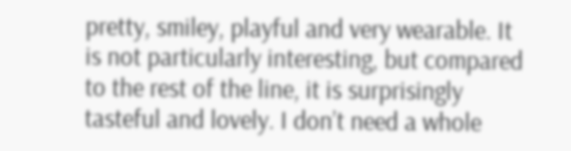pretty, smiley, playful and very wearable. It is not particularly interesting, but compared to the rest of the line, it is surprisingly tasteful and lovely. I don’t need a whole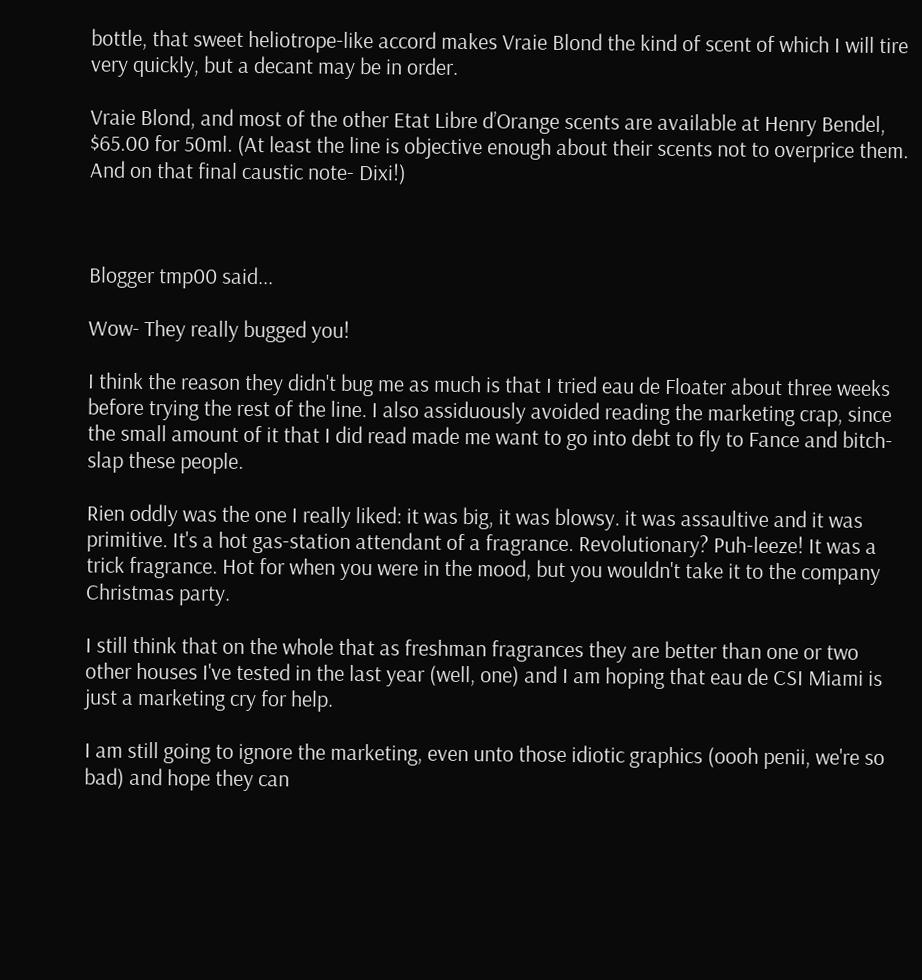bottle, that sweet heliotrope-like accord makes Vraie Blond the kind of scent of which I will tire very quickly, but a decant may be in order.

Vraie Blond, and most of the other Etat Libre d’Orange scents are available at Henry Bendel, $65.00 for 50ml. (At least the line is objective enough about their scents not to overprice them. And on that final caustic note- Dixi!)



Blogger tmp00 said...

Wow- They really bugged you!

I think the reason they didn't bug me as much is that I tried eau de Floater about three weeks before trying the rest of the line. I also assiduously avoided reading the marketing crap, since the small amount of it that I did read made me want to go into debt to fly to Fance and bitch-slap these people.

Rien oddly was the one I really liked: it was big, it was blowsy. it was assaultive and it was primitive. It's a hot gas-station attendant of a fragrance. Revolutionary? Puh-leeze! It was a trick fragrance. Hot for when you were in the mood, but you wouldn't take it to the company Christmas party.

I still think that on the whole that as freshman fragrances they are better than one or two other houses I've tested in the last year (well, one) and I am hoping that eau de CSI Miami is just a marketing cry for help.

I am still going to ignore the marketing, even unto those idiotic graphics (oooh penii, we're so bad) and hope they can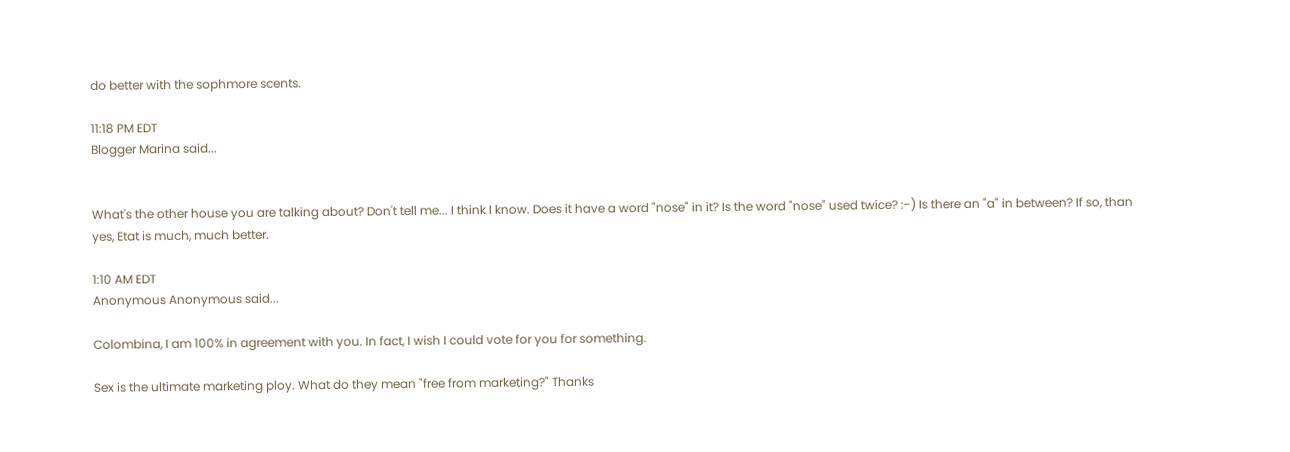do better with the sophmore scents.

11:18 PM EDT
Blogger Marina said...


What's the other house you are talking about? Don't tell me... I think I know. Does it have a word "nose" in it? Is the word "nose" used twice? :-) Is there an "a" in between? If so, than yes, Etat is much, much better.

1:10 AM EDT
Anonymous Anonymous said...

Colombina, I am 100% in agreement with you. In fact, I wish I could vote for you for something.

Sex is the ultimate marketing ploy. What do they mean "free from marketing?" Thanks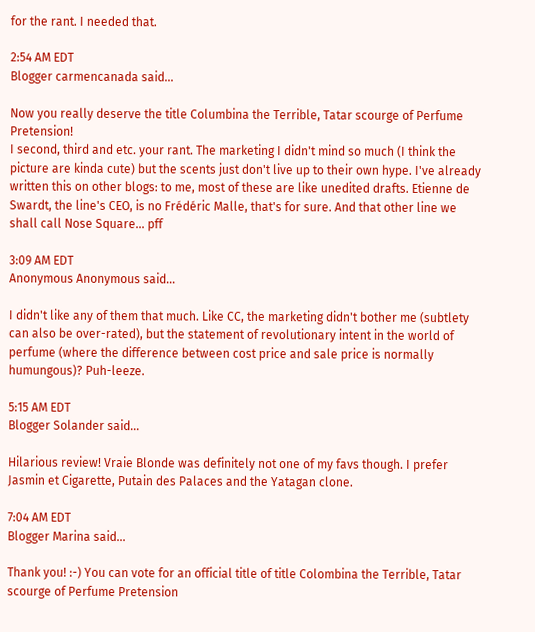for the rant. I needed that.

2:54 AM EDT
Blogger carmencanada said...

Now you really deserve the title Columbina the Terrible, Tatar scourge of Perfume Pretension!
I second, third and etc. your rant. The marketing I didn't mind so much (I think the picture are kinda cute) but the scents just don't live up to their own hype. I've already written this on other blogs: to me, most of these are like unedited drafts. Etienne de Swardt, the line's CEO, is no Frédéric Malle, that's for sure. And that other line we shall call Nose Square... pff

3:09 AM EDT
Anonymous Anonymous said...

I didn't like any of them that much. Like CC, the marketing didn't bother me (subtlety can also be over-rated), but the statement of revolutionary intent in the world of perfume (where the difference between cost price and sale price is normally humungous)? Puh-leeze.

5:15 AM EDT
Blogger Solander said...

Hilarious review! Vraie Blonde was definitely not one of my favs though. I prefer Jasmin et Cigarette, Putain des Palaces and the Yatagan clone.

7:04 AM EDT
Blogger Marina said...

Thank you! :-) You can vote for an official title of title Colombina the Terrible, Tatar scourge of Perfume Pretension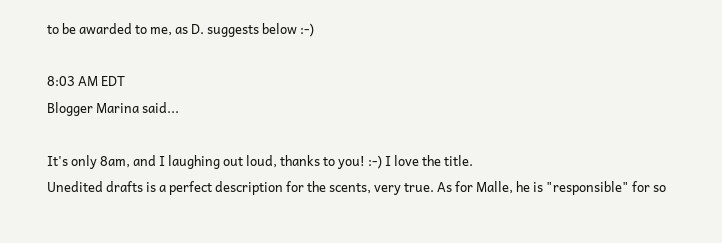to be awarded to me, as D. suggests below :-)

8:03 AM EDT
Blogger Marina said...

It's only 8am, and I laughing out loud, thanks to you! :-) I love the title.
Unedited drafts is a perfect description for the scents, very true. As for Malle, he is "responsible" for so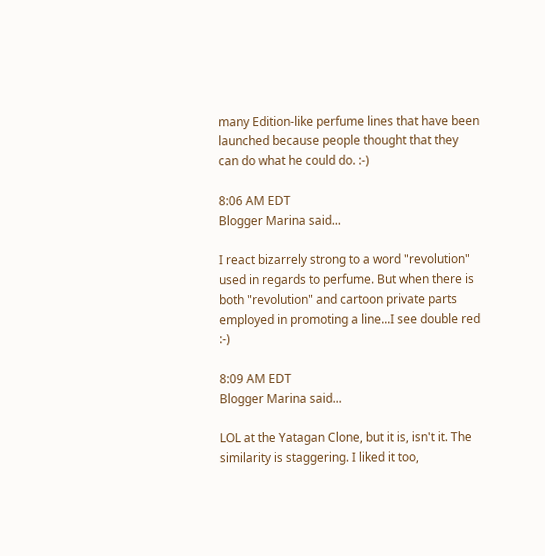many Edition-like perfume lines that have been launched because people thought that they can do what he could do. :-)

8:06 AM EDT
Blogger Marina said...

I react bizarrely strong to a word "revolution" used in regards to perfume. But when there is both "revolution" and cartoon private parts employed in promoting a line...I see double red :-)

8:09 AM EDT
Blogger Marina said...

LOL at the Yatagan Clone, but it is, isn't it. The similarity is staggering. I liked it too,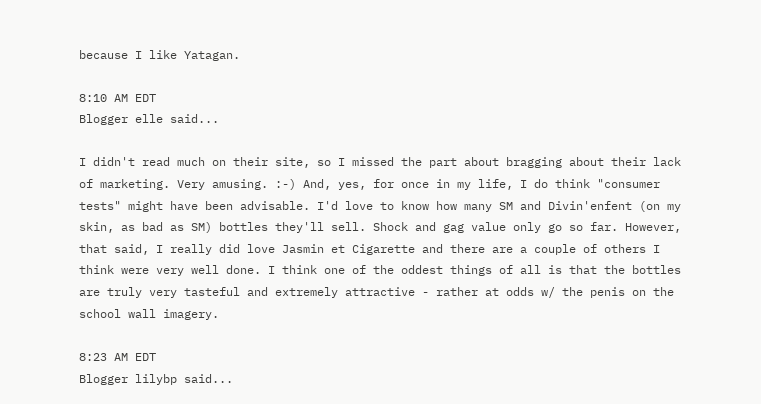because I like Yatagan.

8:10 AM EDT
Blogger elle said...

I didn't read much on their site, so I missed the part about bragging about their lack of marketing. Very amusing. :-) And, yes, for once in my life, I do think "consumer tests" might have been advisable. I'd love to know how many SM and Divin'enfent (on my skin, as bad as SM) bottles they'll sell. Shock and gag value only go so far. However, that said, I really did love Jasmin et Cigarette and there are a couple of others I think were very well done. I think one of the oddest things of all is that the bottles are truly very tasteful and extremely attractive - rather at odds w/ the penis on the school wall imagery.

8:23 AM EDT
Blogger lilybp said...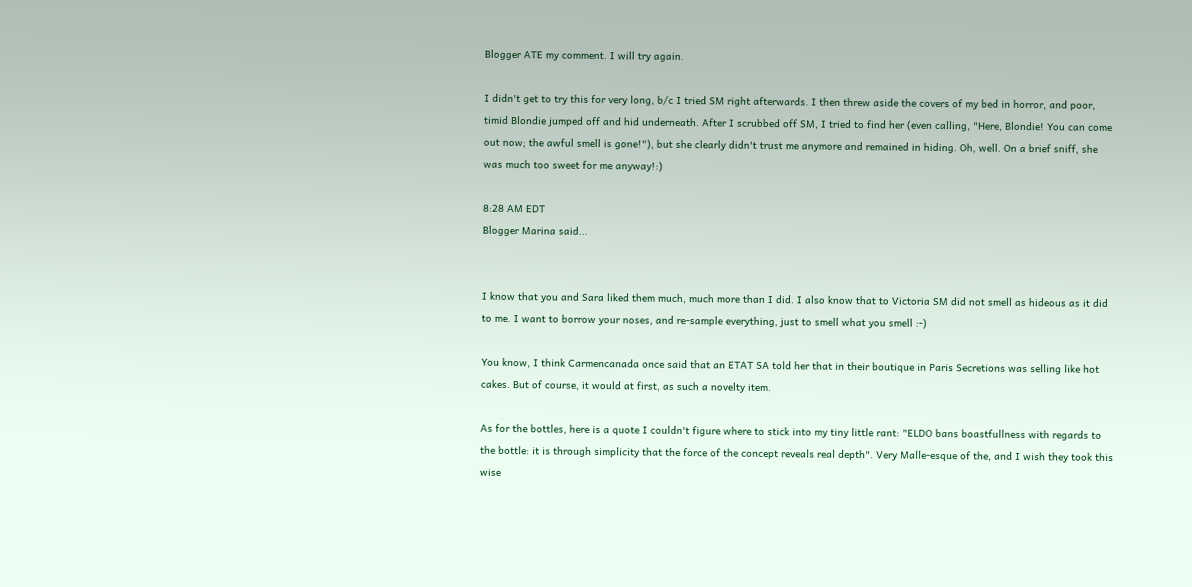Blogger ATE my comment. I will try again.

I didn't get to try this for very long, b/c I tried SM right afterwards. I then threw aside the covers of my bed in horror, and poor, timid Blondie jumped off and hid underneath. After I scrubbed off SM, I tried to find her (even calling, "Here, Blondie! You can come out now; the awful smell is gone!"), but she clearly didn't trust me anymore and remained in hiding. Oh, well. On a brief sniff, she was much too sweet for me anyway!:)

8:28 AM EDT
Blogger Marina said...


I know that you and Sara liked them much, much more than I did. I also know that to Victoria SM did not smell as hideous as it did to me. I want to borrow your noses, and re-sample everything, just to smell what you smell :-)

You know, I think Carmencanada once said that an ETAT SA told her that in their boutique in Paris Secretions was selling like hot cakes. But of course, it would at first, as such a novelty item.

As for the bottles, here is a quote I couldn't figure where to stick into my tiny little rant: "ELDO bans boastfullness with regards to the bottle: it is through simplicity that the force of the concept reveals real depth". Very Malle-esque of the, and I wish they took this wise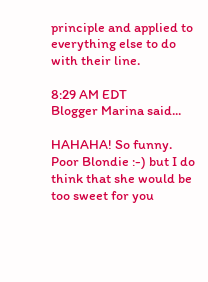principle and applied to everything else to do with their line.

8:29 AM EDT
Blogger Marina said...

HAHAHA! So funny. Poor Blondie :-) but I do think that she would be too sweet for you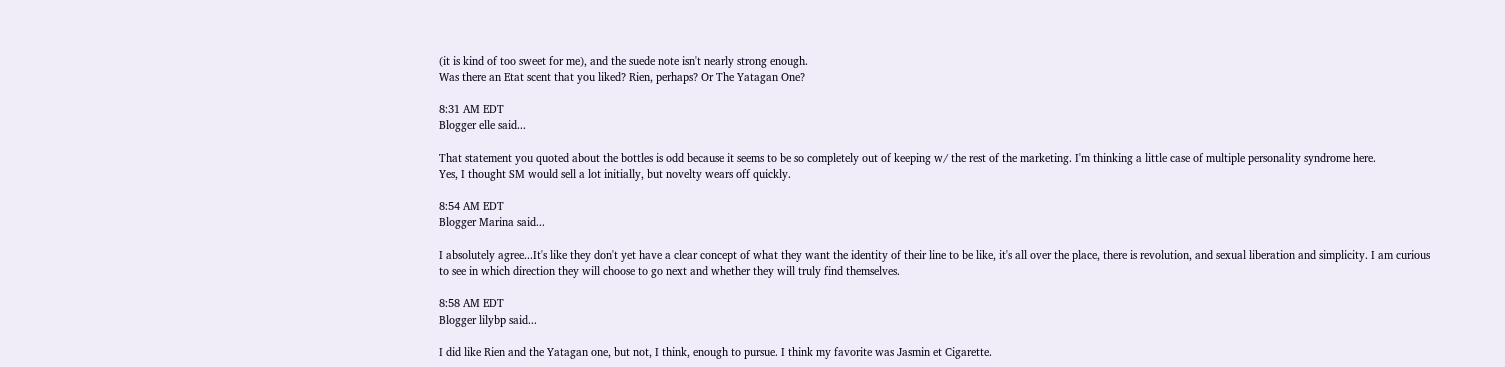(it is kind of too sweet for me), and the suede note isn't nearly strong enough.
Was there an Etat scent that you liked? Rien, perhaps? Or The Yatagan One?

8:31 AM EDT
Blogger elle said...

That statement you quoted about the bottles is odd because it seems to be so completely out of keeping w/ the rest of the marketing. I'm thinking a little case of multiple personality syndrome here.
Yes, I thought SM would sell a lot initially, but novelty wears off quickly.

8:54 AM EDT
Blogger Marina said...

I absolutely agree...It's like they don't yet have a clear concept of what they want the identity of their line to be like, it's all over the place, there is revolution, and sexual liberation and simplicity. I am curious to see in which direction they will choose to go next and whether they will truly find themselves.

8:58 AM EDT
Blogger lilybp said...

I did like Rien and the Yatagan one, but not, I think, enough to pursue. I think my favorite was Jasmin et Cigarette.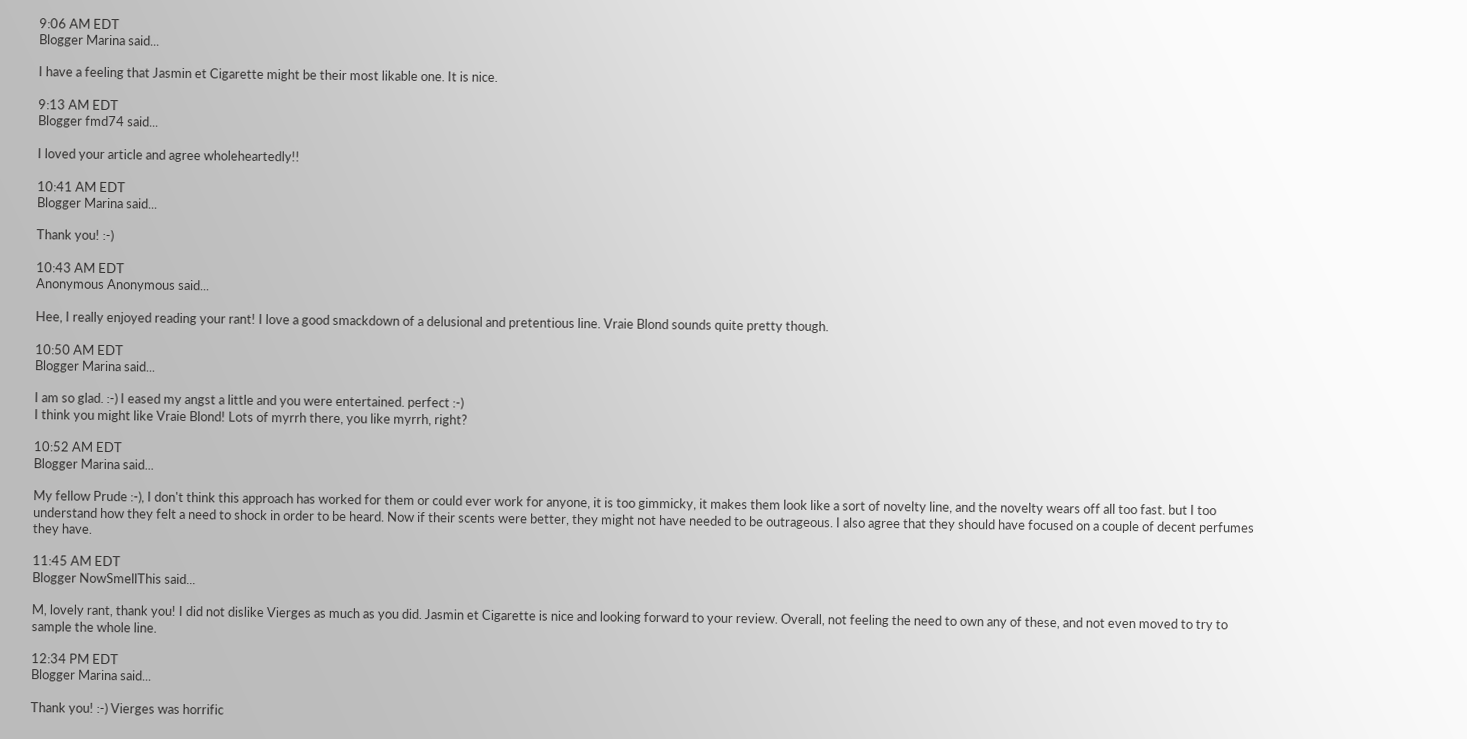9:06 AM EDT
Blogger Marina said...

I have a feeling that Jasmin et Cigarette might be their most likable one. It is nice.

9:13 AM EDT
Blogger fmd74 said...

I loved your article and agree wholeheartedly!!

10:41 AM EDT
Blogger Marina said...

Thank you! :-)

10:43 AM EDT
Anonymous Anonymous said...

Hee, I really enjoyed reading your rant! I love a good smackdown of a delusional and pretentious line. Vraie Blond sounds quite pretty though.

10:50 AM EDT
Blogger Marina said...

I am so glad. :-) I eased my angst a little and you were entertained. perfect :-)
I think you might like Vraie Blond! Lots of myrrh there, you like myrrh, right?

10:52 AM EDT
Blogger Marina said...

My fellow Prude :-), I don't think this approach has worked for them or could ever work for anyone, it is too gimmicky, it makes them look like a sort of novelty line, and the novelty wears off all too fast. but I too understand how they felt a need to shock in order to be heard. Now if their scents were better, they might not have needed to be outrageous. I also agree that they should have focused on a couple of decent perfumes they have.

11:45 AM EDT
Blogger NowSmellThis said...

M, lovely rant, thank you! I did not dislike Vierges as much as you did. Jasmin et Cigarette is nice and looking forward to your review. Overall, not feeling the need to own any of these, and not even moved to try to sample the whole line.

12:34 PM EDT
Blogger Marina said...

Thank you! :-) Vierges was horrific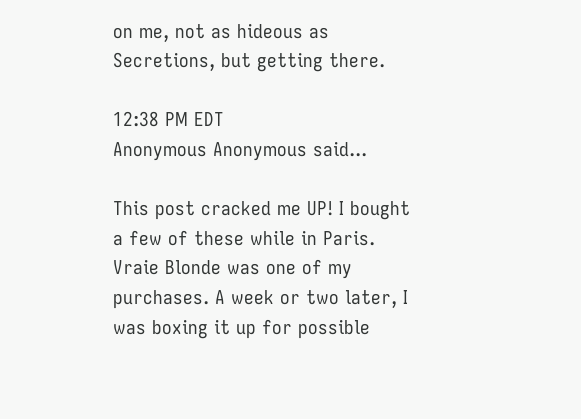on me, not as hideous as Secretions, but getting there.

12:38 PM EDT
Anonymous Anonymous said...

This post cracked me UP! I bought a few of these while in Paris. Vraie Blonde was one of my purchases. A week or two later, I was boxing it up for possible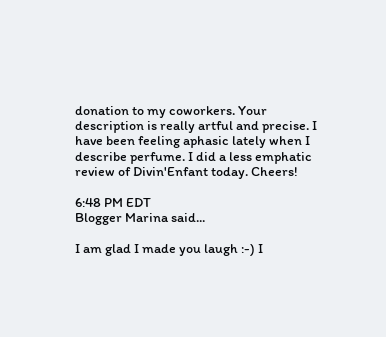donation to my coworkers. Your description is really artful and precise. I have been feeling aphasic lately when I describe perfume. I did a less emphatic review of Divin'Enfant today. Cheers!

6:48 PM EDT
Blogger Marina said...

I am glad I made you laugh :-) I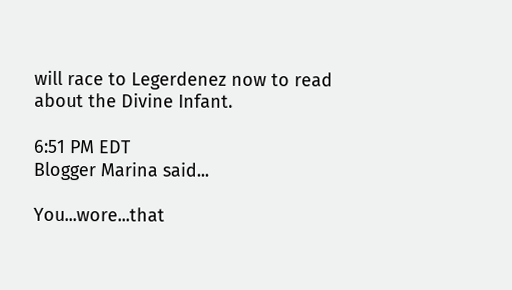will race to Legerdenez now to read about the Divine Infant.

6:51 PM EDT
Blogger Marina said...

You...wore...that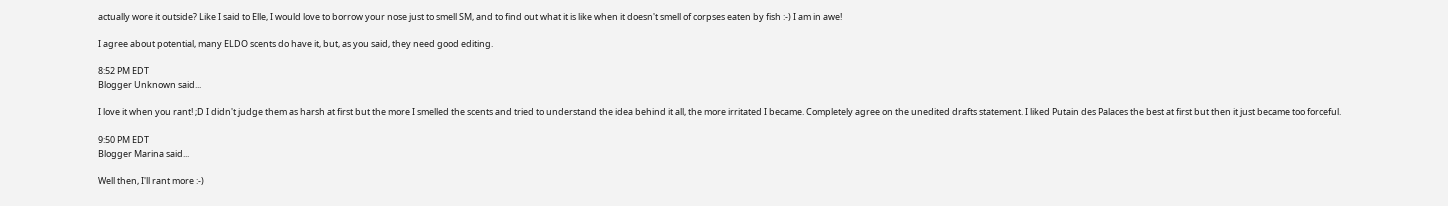actually wore it outside? Like I said to Elle, I would love to borrow your nose just to smell SM, and to find out what it is like when it doesn't smell of corpses eaten by fish :-) I am in awe!

I agree about potential, many ELDO scents do have it, but, as you said, they need good editing.

8:52 PM EDT
Blogger Unknown said...

I love it when you rant! ;D I didn't judge them as harsh at first but the more I smelled the scents and tried to understand the idea behind it all, the more irritated I became. Completely agree on the unedited drafts statement. I liked Putain des Palaces the best at first but then it just became too forceful.

9:50 PM EDT
Blogger Marina said...

Well then, I'll rant more :-)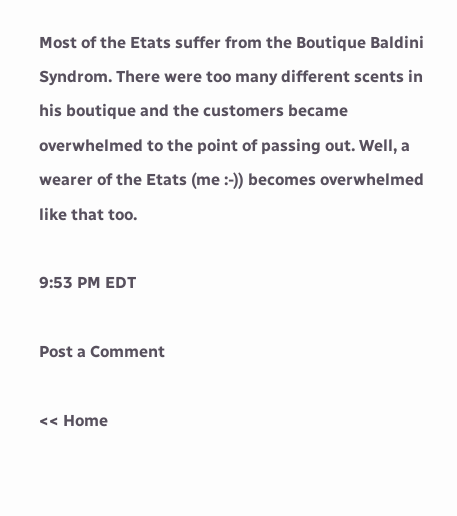Most of the Etats suffer from the Boutique Baldini Syndrom. There were too many different scents in his boutique and the customers became overwhelmed to the point of passing out. Well, a wearer of the Etats (me :-)) becomes overwhelmed like that too.

9:53 PM EDT

Post a Comment

<< Home